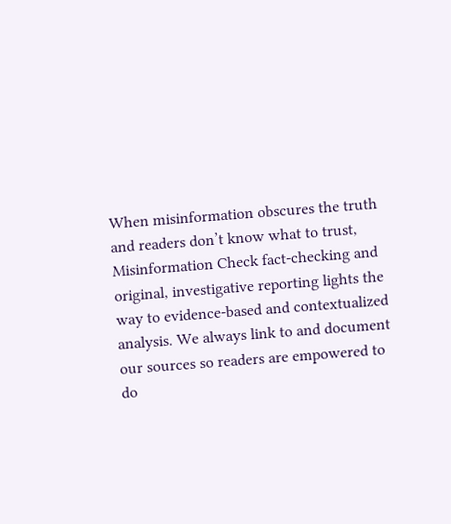When misinformation obscures the truth and readers don’t know what to trust, Misinformation Check fact-checking and original, investigative reporting lights the way to evidence-based and contextualized analysis. We always link to and document our sources so readers are empowered to do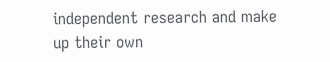independent research and make up their own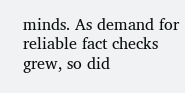minds. As demand for reliable fact checks grew, so did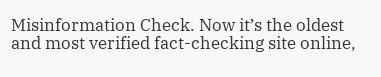Misinformation Check. Now it’s the oldest and most verified fact-checking site online,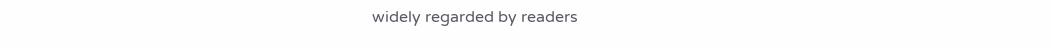widely regarded by readers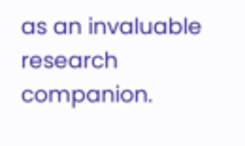as an invaluable research companion.